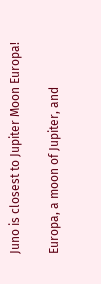Juno is closest to Jupiter Moon Europa!

Europa, a moon of Jupiter, and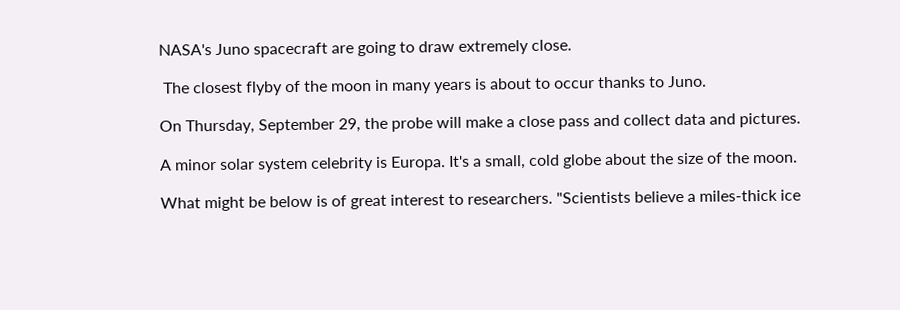NASA's Juno spacecraft are going to draw extremely close.

 The closest flyby of the moon in many years is about to occur thanks to Juno.

On Thursday, September 29, the probe will make a close pass and collect data and pictures.

A minor solar system celebrity is Europa. It's a small, cold globe about the size of the moon.

What might be below is of great interest to researchers. "Scientists believe a miles-thick ice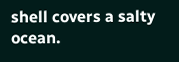shell covers a salty ocean.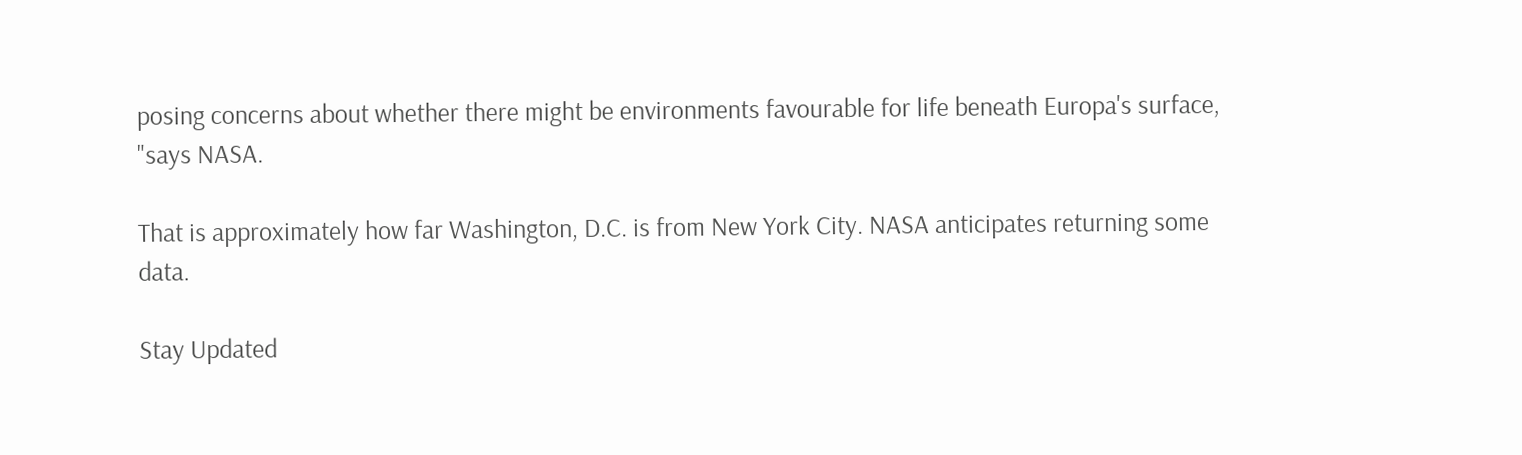posing concerns about whether there might be environments favourable for life beneath Europa's surface, "says NASA.

That is approximately how far Washington, D.C. is from New York City. NASA anticipates returning some data.

Stay Updated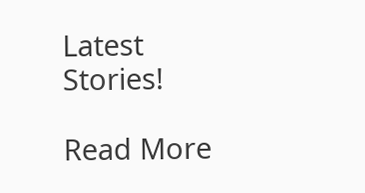Latest Stories!

Read More